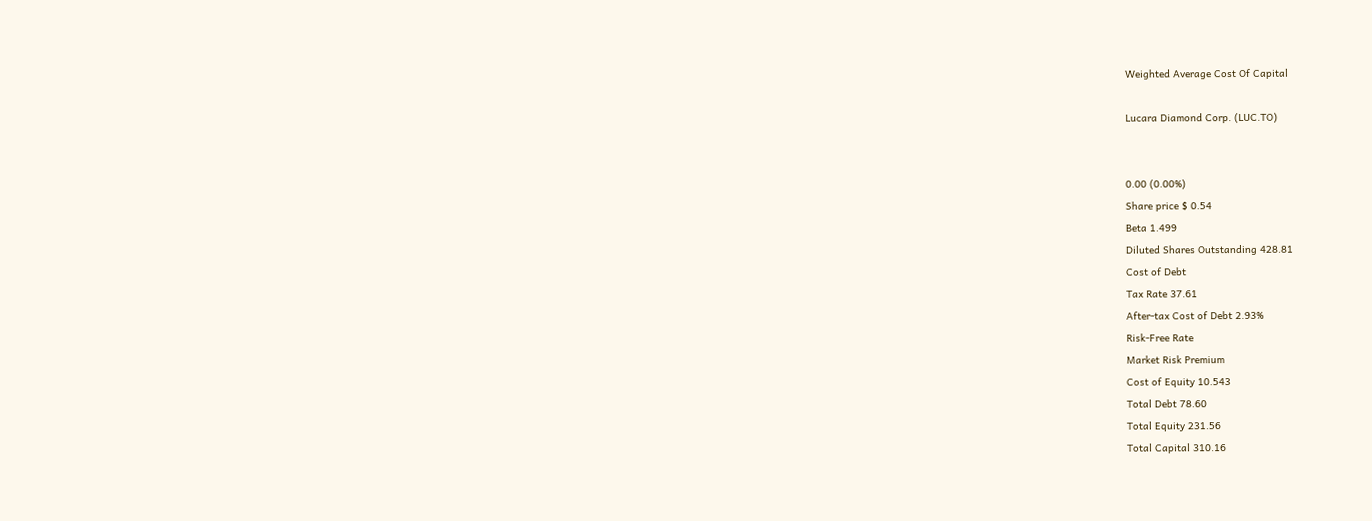Weighted Average Cost Of Capital

Lucara Diamond Corp. (LUC.TO)


0.00 (0.00%)
Share price $ 0.54
Beta 1.499
Diluted Shares Outstanding 428.81
Cost of Debt
Tax Rate 37.61
After-tax Cost of Debt 2.93%
Risk-Free Rate
Market Risk Premium
Cost of Equity 10.543
Total Debt 78.60
Total Equity 231.56
Total Capital 310.16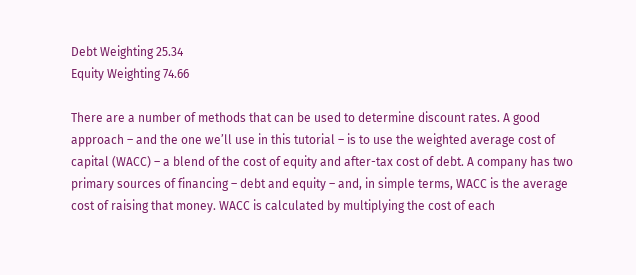Debt Weighting 25.34
Equity Weighting 74.66

There are a number of methods that can be used to determine discount rates. A good approach – and the one we’ll use in this tutorial – is to use the weighted average cost of capital (WACC) – a blend of the cost of equity and after-tax cost of debt. A company has two primary sources of financing – debt and equity – and, in simple terms, WACC is the average cost of raising that money. WACC is calculated by multiplying the cost of each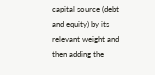capital source (debt and equity) by its relevant weight and then adding the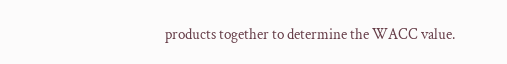products together to determine the WACC value.